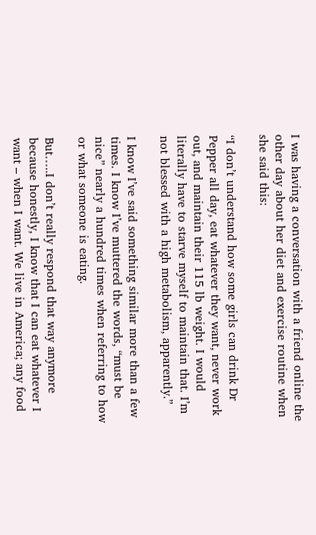I was having a conversation with a friend online the other day about her diet and exercise routine when she said this:

“I don’t understand how some girls can drink Dr Pepper all day, eat whatever they want, never work out, and maintain their 115 lb weight. I would literally have to starve myself to maintain that. I’m not blessed with a high metabolism, apparently.”

I know I’ve said something similar more than a few times. I know I’ve muttered the words, “must be nice” nearly a hundred times when referring to how or what someone is eating.

But…..I don’t really respond that way anymore because honestly, I know that I can eat whatever I want – when I want. We live in America; any food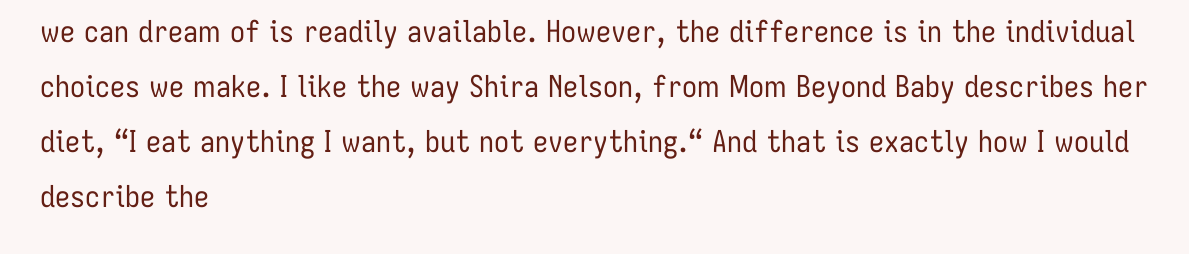we can dream of is readily available. However, the difference is in the individual choices we make. I like the way Shira Nelson, from Mom Beyond Baby describes her diet, “I eat anything I want, but not everything.“ And that is exactly how I would describe the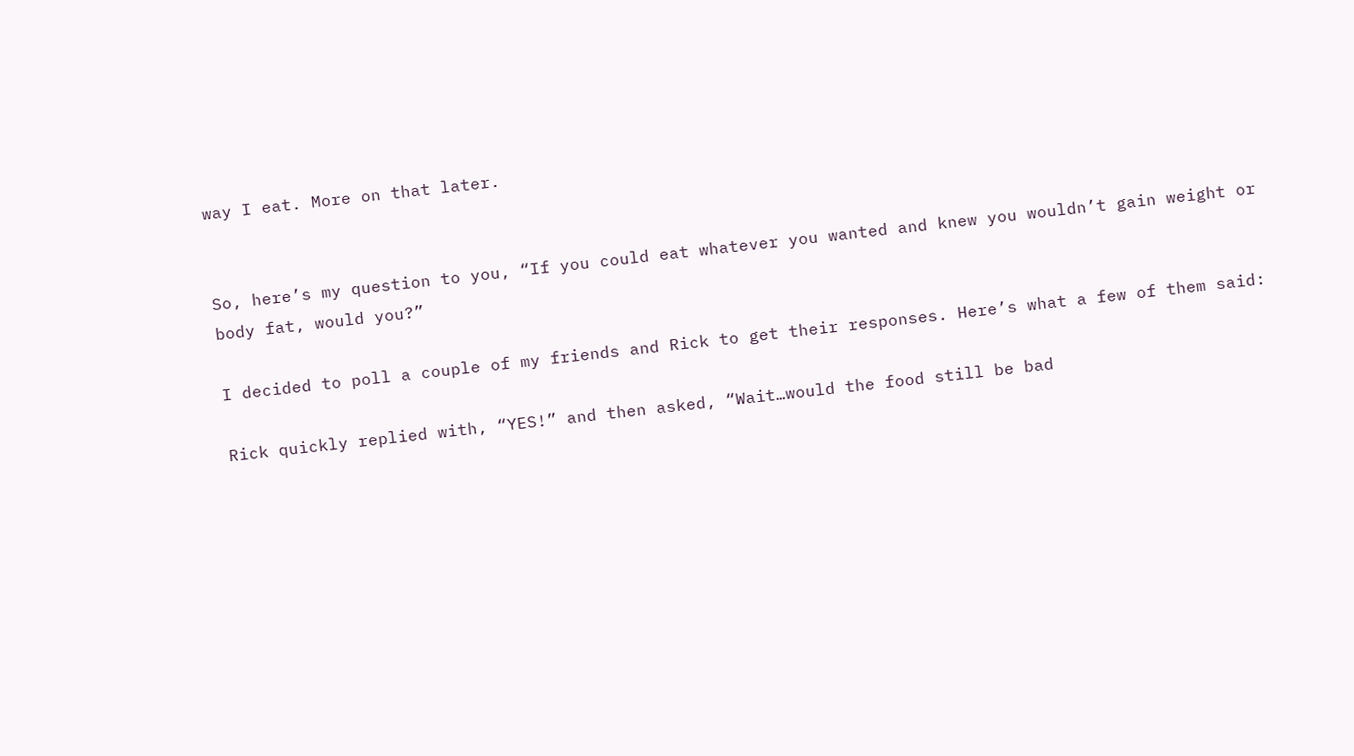way I eat. More on that later.


So, here’s my question to you, “If you could eat whatever you wanted and knew you wouldn’t gain weight or body fat, would you?”

I decided to poll a couple of my friends and Rick to get their responses. Here’s what a few of them said:

Rick quickly replied with, “YES!” and then asked, “Wait…would the food still be bad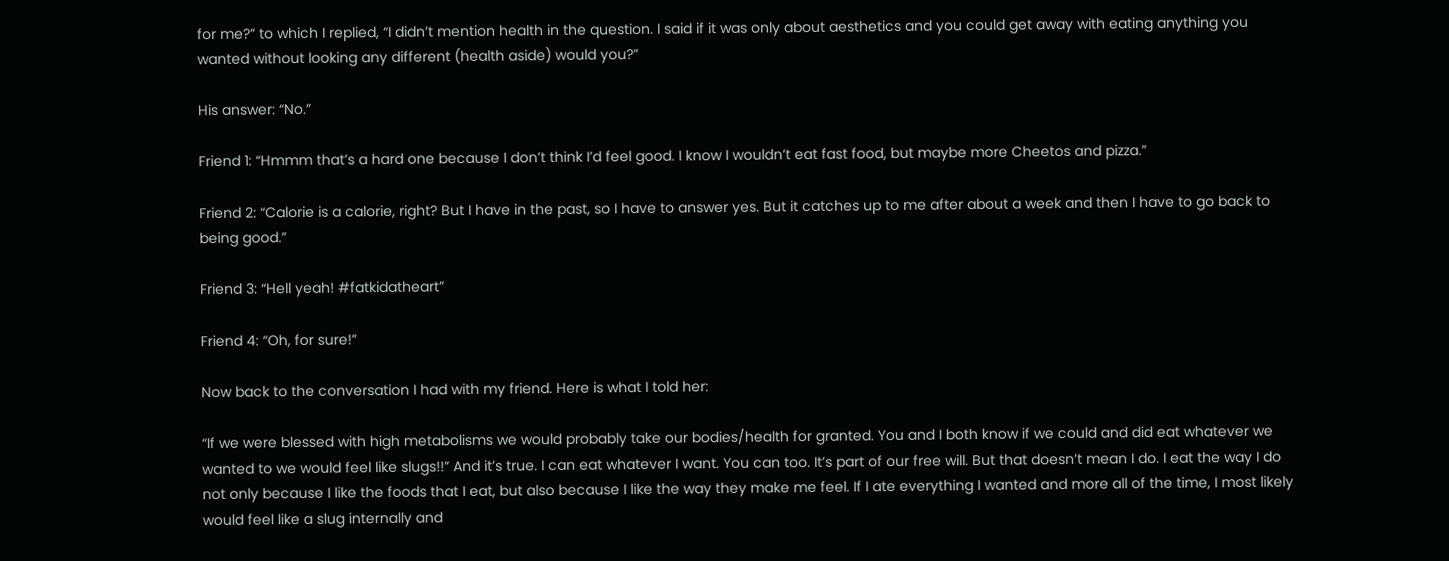for me?” to which I replied, “I didn’t mention health in the question. I said if it was only about aesthetics and you could get away with eating anything you wanted without looking any different (health aside) would you?”

His answer: “No.”

Friend 1: “Hmmm that’s a hard one because I don’t think I’d feel good. I know I wouldn’t eat fast food, but maybe more Cheetos and pizza.”

Friend 2: “Calorie is a calorie, right? But I have in the past, so I have to answer yes. But it catches up to me after about a week and then I have to go back to being good.”

Friend 3: “Hell yeah! #fatkidatheart”

Friend 4: “Oh, for sure!”

Now back to the conversation I had with my friend. Here is what I told her:

“If we were blessed with high metabolisms we would probably take our bodies/health for granted. You and I both know if we could and did eat whatever we wanted to we would feel like slugs!!” And it’s true. I can eat whatever I want. You can too. It’s part of our free will. But that doesn’t mean I do. I eat the way I do not only because I like the foods that I eat, but also because I like the way they make me feel. If I ate everything I wanted and more all of the time, I most likely would feel like a slug internally and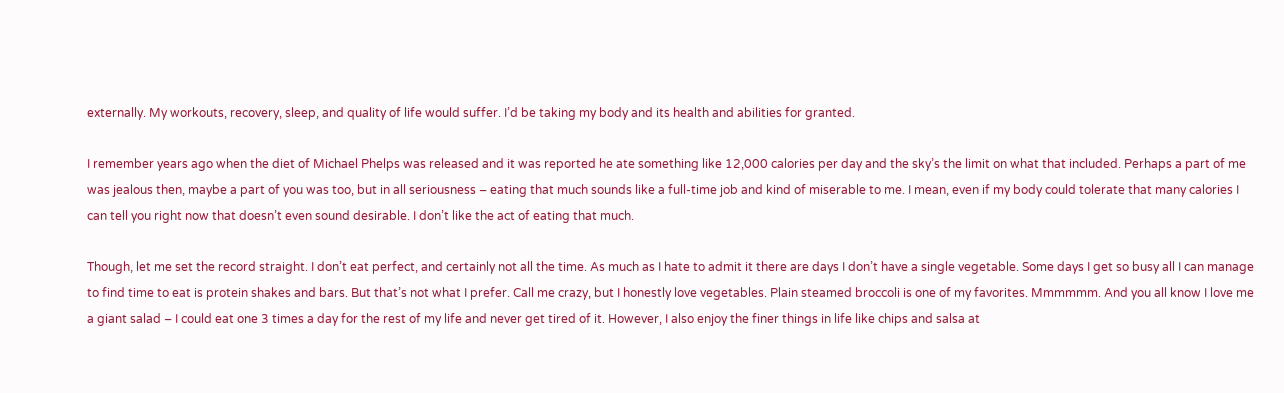externally. My workouts, recovery, sleep, and quality of life would suffer. I’d be taking my body and its health and abilities for granted.

I remember years ago when the diet of Michael Phelps was released and it was reported he ate something like 12,000 calories per day and the sky’s the limit on what that included. Perhaps a part of me was jealous then, maybe a part of you was too, but in all seriousness – eating that much sounds like a full-time job and kind of miserable to me. I mean, even if my body could tolerate that many calories I can tell you right now that doesn’t even sound desirable. I don’t like the act of eating that much.

Though, let me set the record straight. I don’t eat perfect, and certainly not all the time. As much as I hate to admit it there are days I don’t have a single vegetable. Some days I get so busy all I can manage to find time to eat is protein shakes and bars. But that’s not what I prefer. Call me crazy, but I honestly love vegetables. Plain steamed broccoli is one of my favorites. Mmmmmm. And you all know I love me a giant salad – I could eat one 3 times a day for the rest of my life and never get tired of it. However, I also enjoy the finer things in life like chips and salsa at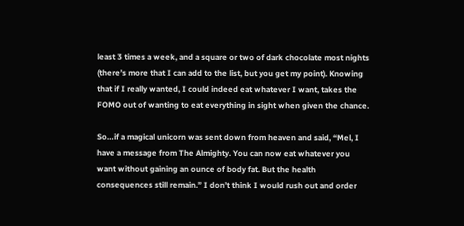least 3 times a week, and a square or two of dark chocolate most nights (there’s more that I can add to the list, but you get my point). Knowing that if I really wanted, I could indeed eat whatever I want, takes the FOMO out of wanting to eat everything in sight when given the chance.

So…if a magical unicorn was sent down from heaven and said, “Mel, I have a message from The Almighty. You can now eat whatever you want without gaining an ounce of body fat. But the health consequences still remain.” I don’t think I would rush out and order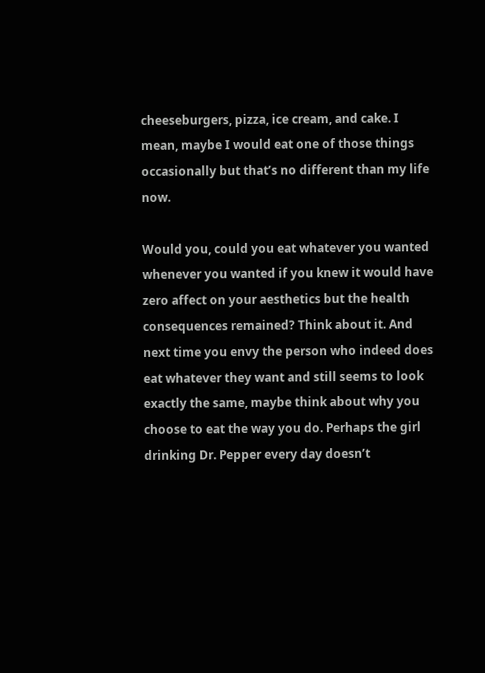cheeseburgers, pizza, ice cream, and cake. I mean, maybe I would eat one of those things occasionally but that’s no different than my life now.

Would you, could you eat whatever you wanted whenever you wanted if you knew it would have zero affect on your aesthetics but the health consequences remained? Think about it. And next time you envy the person who indeed does eat whatever they want and still seems to look exactly the same, maybe think about why you choose to eat the way you do. Perhaps the girl drinking Dr. Pepper every day doesn’t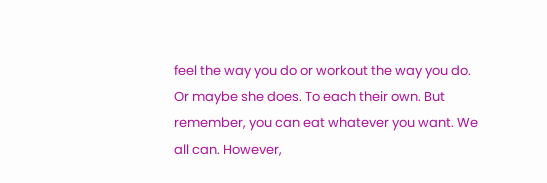feel the way you do or workout the way you do. Or maybe she does. To each their own. But remember, you can eat whatever you want. We all can. However,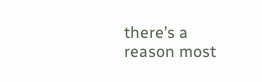there’s a reason most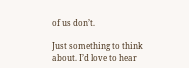of us don’t.

Just something to think about. I’d love to hear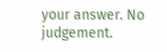your answer. No judgement.